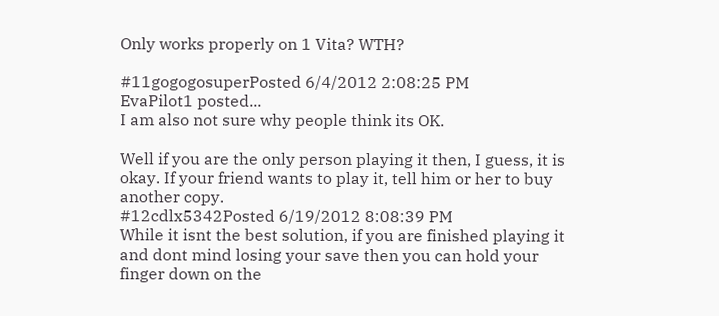Only works properly on 1 Vita? WTH?

#11gogogosuperPosted 6/4/2012 2:08:25 PM
EvaPilot1 posted...
I am also not sure why people think its OK.

Well if you are the only person playing it then, I guess, it is okay. If your friend wants to play it, tell him or her to buy another copy.
#12cdlx5342Posted 6/19/2012 8:08:39 PM
While it isnt the best solution, if you are finished playing it and dont mind losing your save then you can hold your finger down on the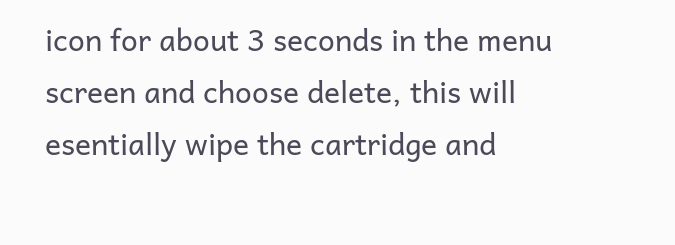icon for about 3 seconds in the menu screen and choose delete, this will esentially wipe the cartridge and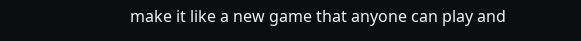make it like a new game that anyone can play and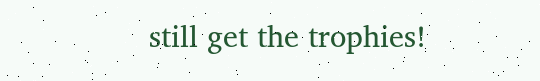still get the trophies!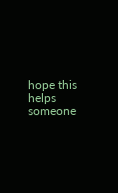hope this helps someone